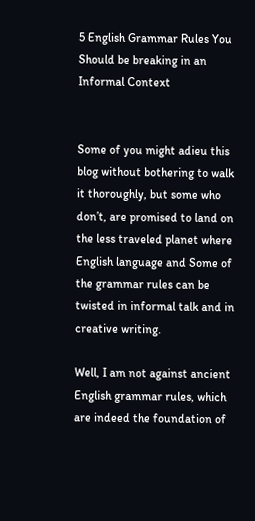5 English Grammar Rules You Should be breaking in an Informal Context


Some of you might adieu this blog without bothering to walk it thoroughly, but some who don’t, are promised to land on the less traveled planet where English language and Some of the grammar rules can be twisted in informal talk and in creative writing.

Well, I am not against ancient English grammar rules, which are indeed the foundation of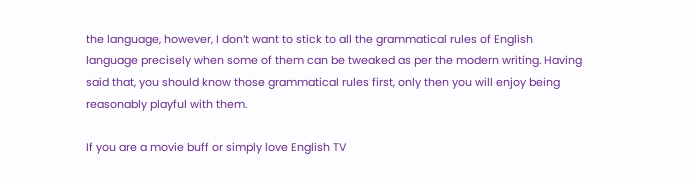the language, however, I don’t want to stick to all the grammatical rules of English language precisely when some of them can be tweaked as per the modern writing. Having said that, you should know those grammatical rules first, only then you will enjoy being reasonably playful with them.

If you are a movie buff or simply love English TV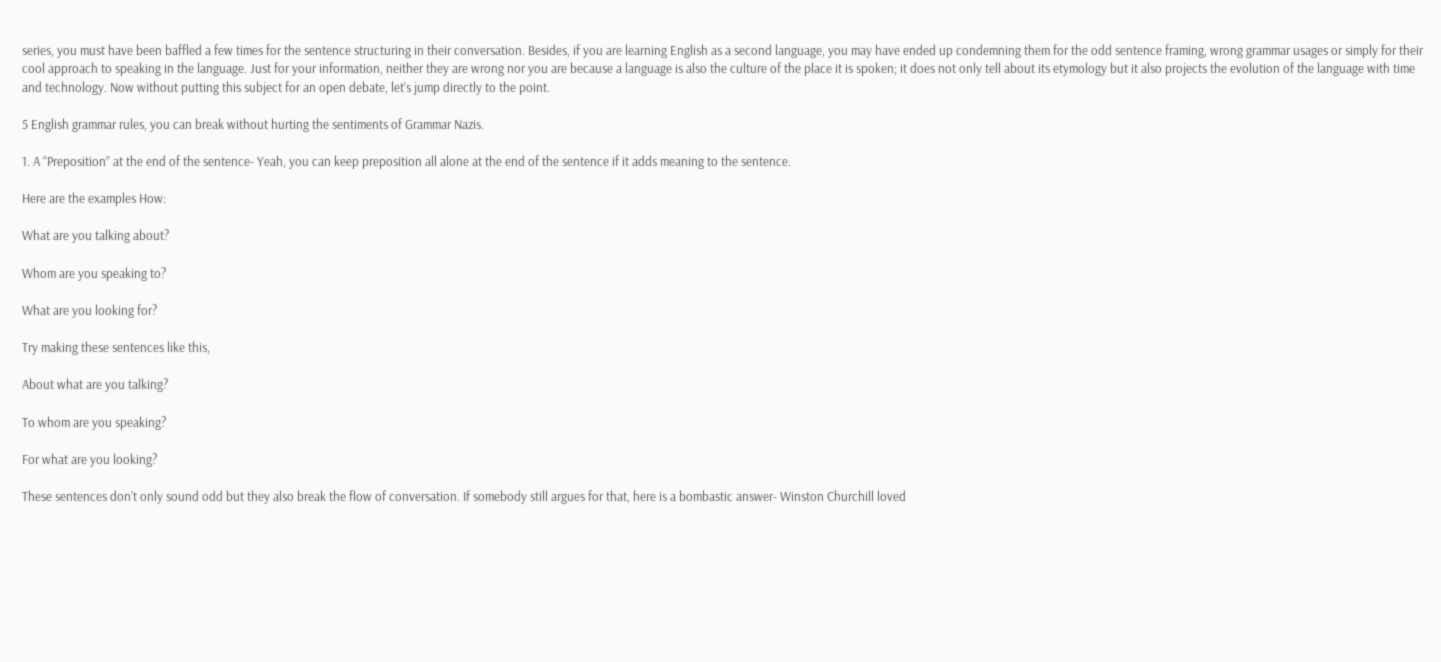series, you must have been baffled a few times for the sentence structuring in their conversation. Besides, if you are learning English as a second language, you may have ended up condemning them for the odd sentence framing, wrong grammar usages or simply for their cool approach to speaking in the language. Just for your information, neither they are wrong nor you are because a language is also the culture of the place it is spoken; it does not only tell about its etymology but it also projects the evolution of the language with time and technology. Now without putting this subject for an open debate, let’s jump directly to the point.

5 English grammar rules, you can break without hurting the sentiments of Grammar Nazis.

1. A “Preposition” at the end of the sentence- Yeah, you can keep preposition all alone at the end of the sentence if it adds meaning to the sentence.

Here are the examples How:

What are you talking about?

Whom are you speaking to?

What are you looking for?

Try making these sentences like this,

About what are you talking?

To whom are you speaking?

For what are you looking?

These sentences don’t only sound odd but they also break the flow of conversation. If somebody still argues for that, here is a bombastic answer- Winston Churchill loved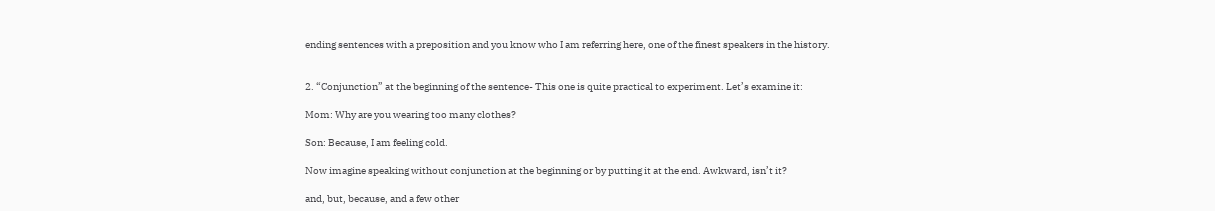ending sentences with a preposition and you know who I am referring here, one of the finest speakers in the history.


2. “Conjunction” at the beginning of the sentence- This one is quite practical to experiment. Let’s examine it:

Mom: Why are you wearing too many clothes?

Son: Because, I am feeling cold.

Now imagine speaking without conjunction at the beginning or by putting it at the end. Awkward, isn’t it?

and, but, because, and a few other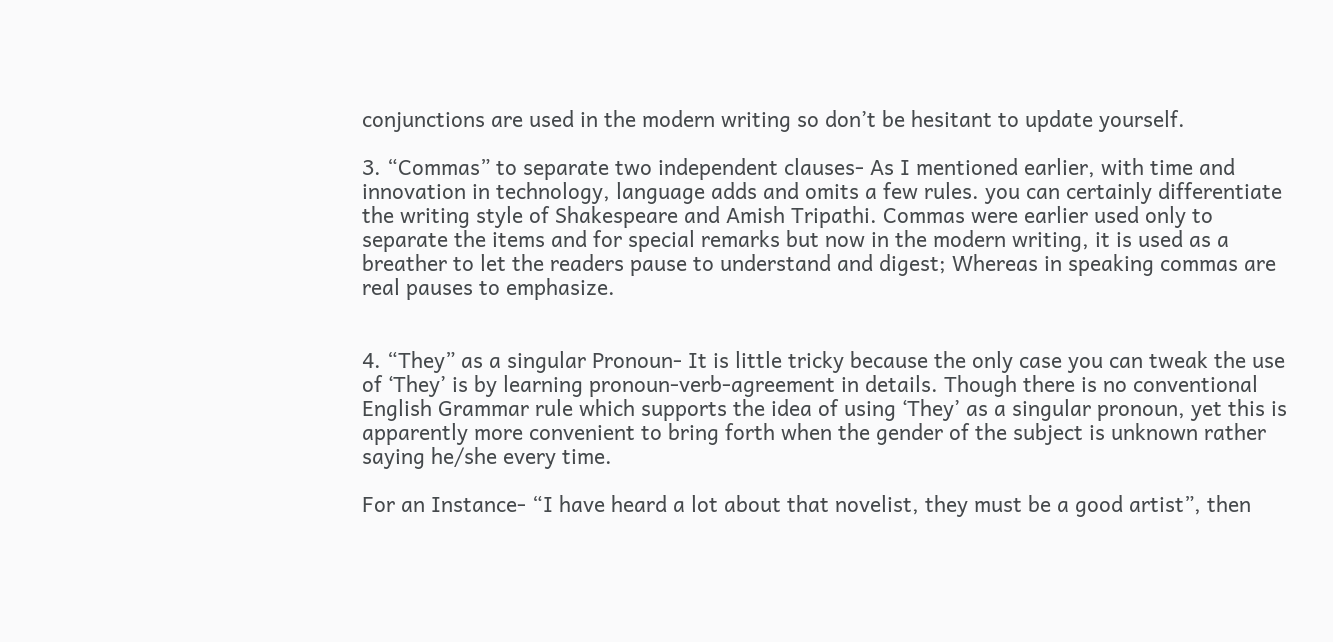conjunctions are used in the modern writing so don’t be hesitant to update yourself.

3. “Commas” to separate two independent clauses- As I mentioned earlier, with time and innovation in technology, language adds and omits a few rules. you can certainly differentiate the writing style of Shakespeare and Amish Tripathi. Commas were earlier used only to separate the items and for special remarks but now in the modern writing, it is used as a breather to let the readers pause to understand and digest; Whereas in speaking commas are real pauses to emphasize.


4. “They” as a singular Pronoun- It is little tricky because the only case you can tweak the use of ‘They’ is by learning pronoun-verb-agreement in details. Though there is no conventional English Grammar rule which supports the idea of using ‘They’ as a singular pronoun, yet this is apparently more convenient to bring forth when the gender of the subject is unknown rather saying he/she every time.

For an Instance- “I have heard a lot about that novelist, they must be a good artist”, then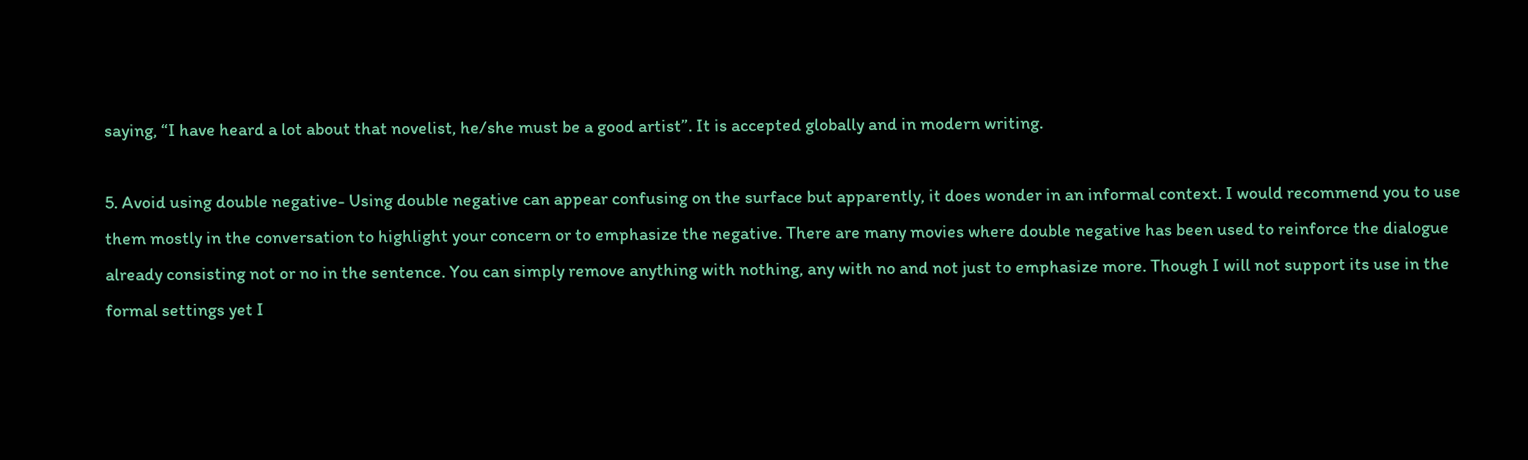saying, “I have heard a lot about that novelist, he/she must be a good artist”. It is accepted globally and in modern writing.

5. Avoid using double negative- Using double negative can appear confusing on the surface but apparently, it does wonder in an informal context. I would recommend you to use them mostly in the conversation to highlight your concern or to emphasize the negative. There are many movies where double negative has been used to reinforce the dialogue already consisting not or no in the sentence. You can simply remove anything with nothing, any with no and not just to emphasize more. Though I will not support its use in the formal settings yet I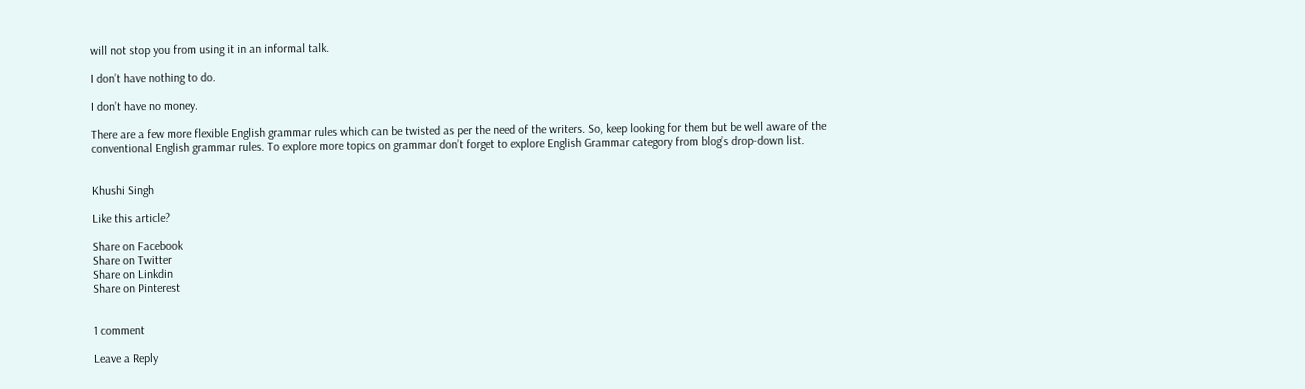will not stop you from using it in an informal talk.

I don’t have nothing to do.

I don’t have no money.

There are a few more flexible English grammar rules which can be twisted as per the need of the writers. So, keep looking for them but be well aware of the conventional English grammar rules. To explore more topics on grammar don’t forget to explore English Grammar category from blog’s drop-down list.


Khushi Singh

Like this article?

Share on Facebook
Share on Twitter
Share on Linkdin
Share on Pinterest


1 comment

Leave a Reply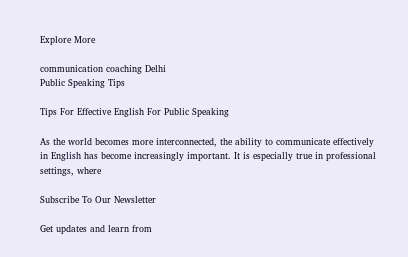Explore More

communication coaching Delhi
Public Speaking Tips

Tips For Effective English For Public Speaking

As the world becomes more interconnected, the ability to communicate effectively in English has become increasingly important. It is especially true in professional settings, where

Subscribe To Our Newsletter

Get updates and learn from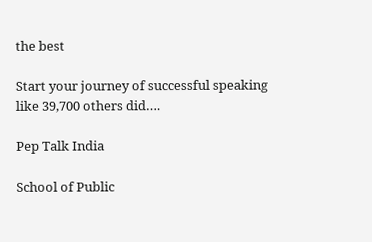the best

Start your journey of successful speaking like 39,700 others did….

Pep Talk India

School of Public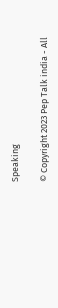Speaking

© Copyright 2023 Pep Talk india - All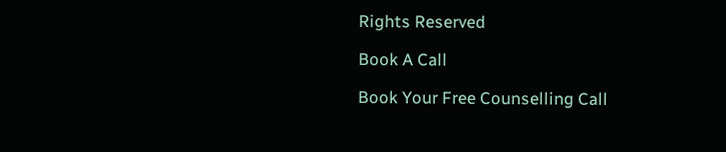Rights Reserved

Book A Call

Book Your Free Counselling Call